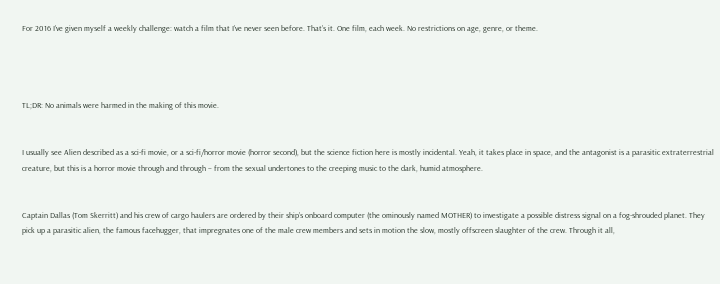For 2016 I’ve given myself a weekly challenge: watch a film that I’ve never seen before. That’s it. One film, each week. No restrictions on age, genre, or theme.




TL;DR: No animals were harmed in the making of this movie.


I usually see Alien described as a sci-fi movie, or a sci-fi/horror movie (horror second), but the science fiction here is mostly incidental. Yeah, it takes place in space, and the antagonist is a parasitic extraterrestrial creature, but this is a horror movie through and through – from the sexual undertones to the creeping music to the dark, humid atmosphere.


Captain Dallas (Tom Skerritt) and his crew of cargo haulers are ordered by their ship’s onboard computer (the ominously named MOTHER) to investigate a possible distress signal on a fog-shrouded planet. They pick up a parasitic alien, the famous facehugger, that impregnates one of the male crew members and sets in motion the slow, mostly offscreen slaughter of the crew. Through it all,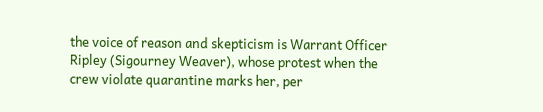the voice of reason and skepticism is Warrant Officer Ripley (Sigourney Weaver), whose protest when the crew violate quarantine marks her, per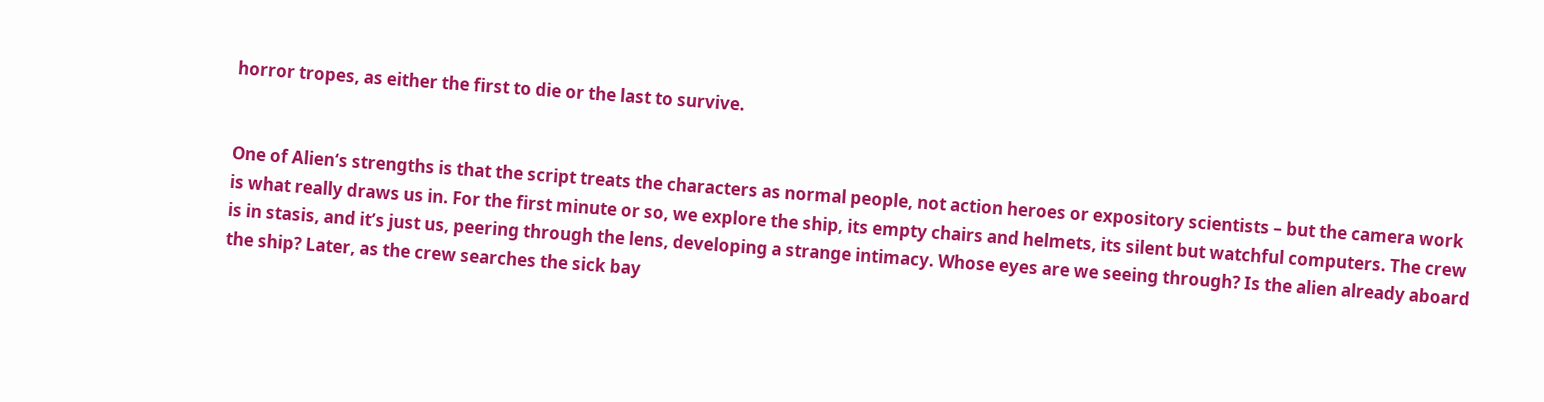horror tropes, as either the first to die or the last to survive.


One of Alien‘s strengths is that the script treats the characters as normal people, not action heroes or expository scientists – but the camera work is what really draws us in. For the first minute or so, we explore the ship, its empty chairs and helmets, its silent but watchful computers. The crew is in stasis, and it’s just us, peering through the lens, developing a strange intimacy. Whose eyes are we seeing through? Is the alien already aboard the ship? Later, as the crew searches the sick bay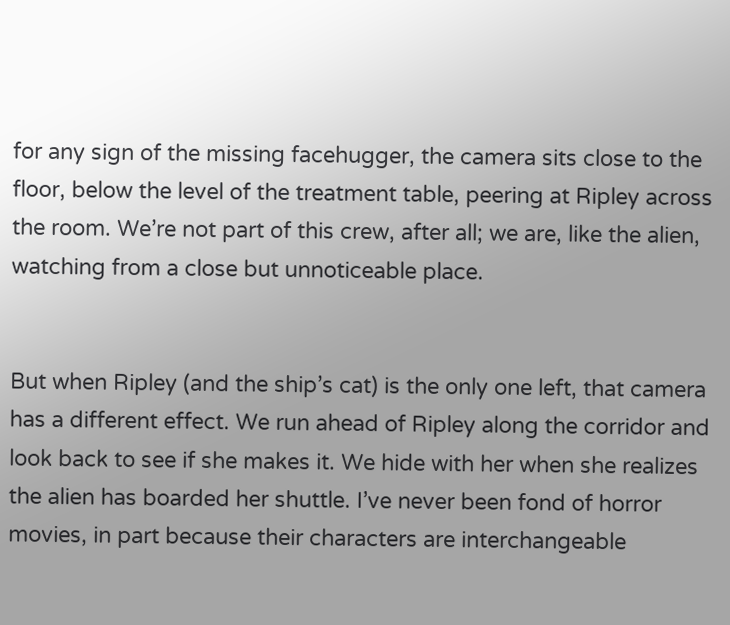for any sign of the missing facehugger, the camera sits close to the floor, below the level of the treatment table, peering at Ripley across the room. We’re not part of this crew, after all; we are, like the alien, watching from a close but unnoticeable place.


But when Ripley (and the ship’s cat) is the only one left, that camera has a different effect. We run ahead of Ripley along the corridor and look back to see if she makes it. We hide with her when she realizes the alien has boarded her shuttle. I’ve never been fond of horror movies, in part because their characters are interchangeable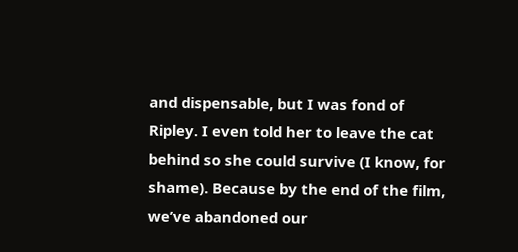and dispensable, but I was fond of Ripley. I even told her to leave the cat behind so she could survive (I know, for shame). Because by the end of the film, we’ve abandoned our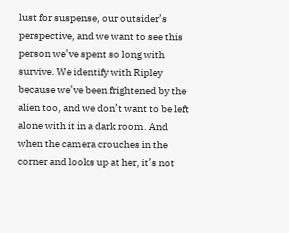lust for suspense, our outsider’s perspective, and we want to see this person we’ve spent so long with survive. We identify with Ripley because we’ve been frightened by the alien too, and we don’t want to be left alone with it in a dark room. And when the camera crouches in the corner and looks up at her, it’s not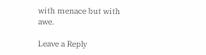with menace but with awe.

Leave a Reply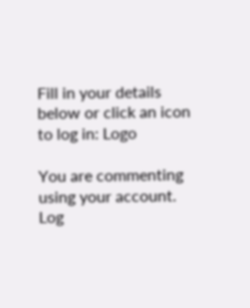Fill in your details below or click an icon to log in: Logo

You are commenting using your account. Log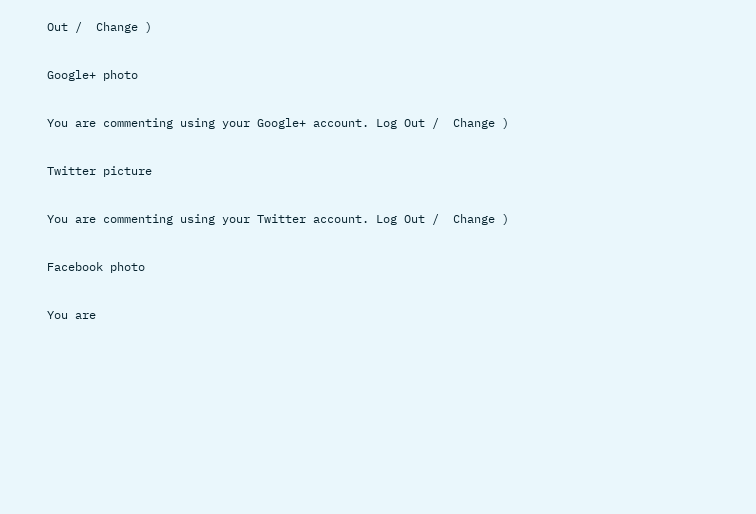Out /  Change )

Google+ photo

You are commenting using your Google+ account. Log Out /  Change )

Twitter picture

You are commenting using your Twitter account. Log Out /  Change )

Facebook photo

You are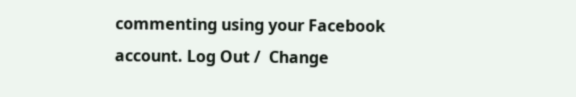commenting using your Facebook account. Log Out /  Change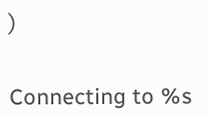)


Connecting to %s